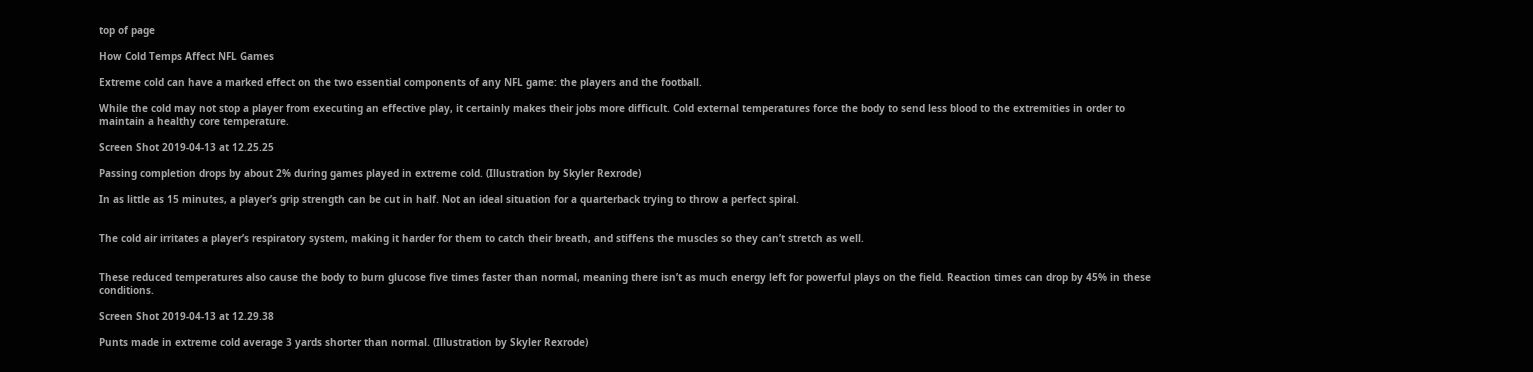top of page

How Cold Temps Affect NFL Games

Extreme cold can have a marked effect on the two essential components of any NFL game: the players and the football.

While the cold may not stop a player from executing an effective play, it certainly makes their jobs more difficult. Cold external temperatures force the body to send less blood to the extremities in order to maintain a healthy core temperature.

Screen Shot 2019-04-13 at 12.25.25

Passing completion drops by about 2% during games played in extreme cold. (Illustration by Skyler Rexrode)

In as little as 15 minutes, a player’s grip strength can be cut in half. Not an ideal situation for a quarterback trying to throw a perfect spiral.


The cold air irritates a player’s respiratory system, making it harder for them to catch their breath, and stiffens the muscles so they can’t stretch as well.


These reduced temperatures also cause the body to burn glucose five times faster than normal, meaning there isn’t as much energy left for powerful plays on the field. Reaction times can drop by 45% in these conditions.

Screen Shot 2019-04-13 at 12.29.38

Punts made in extreme cold average 3 yards shorter than normal. (Illustration by Skyler Rexrode)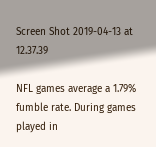Screen Shot 2019-04-13 at 12.37.39

NFL games average a 1.79% fumble rate. During games played in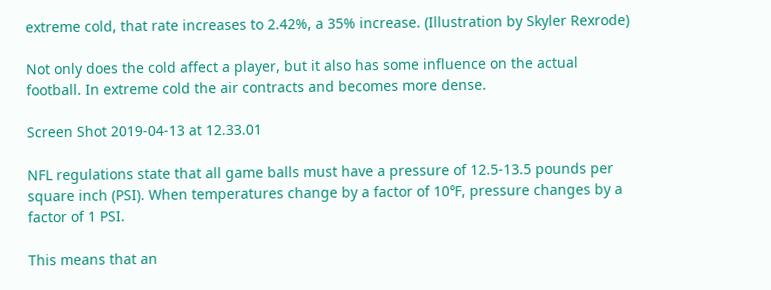extreme cold, that rate increases to 2.42%, a 35% increase. (Illustration by Skyler Rexrode)

Not only does the cold affect a player, but it also has some influence on the actual football. In extreme cold the air contracts and becomes more dense.

Screen Shot 2019-04-13 at 12.33.01

NFL regulations state that all game balls must have a pressure of 12.5-13.5 pounds per square inch (PSI). When temperatures change by a factor of 10℉, pressure changes by a factor of 1 PSI.

This means that an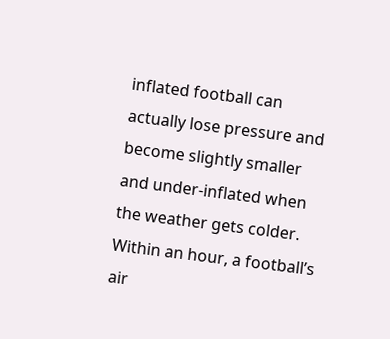inflated football can actually lose pressure and become slightly smaller and under-inflated when the weather gets colder. Within an hour, a football’s air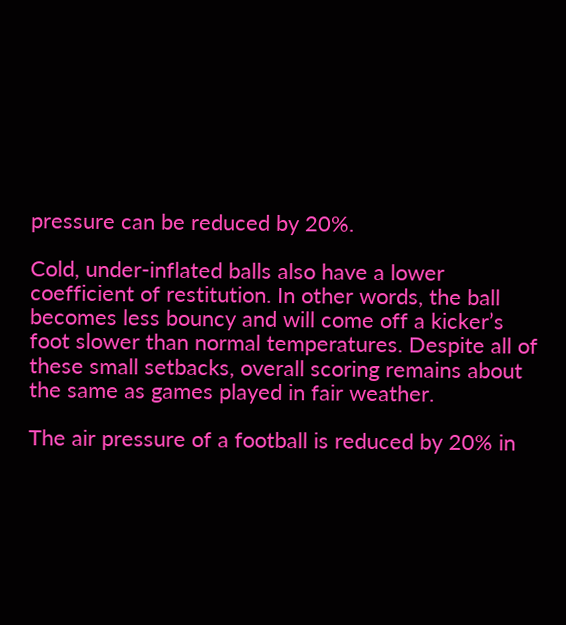pressure can be reduced by 20%.

Cold, under-inflated balls also have a lower coefficient of restitution. In other words, the ball becomes less bouncy and will come off a kicker’s foot slower than normal temperatures. Despite all of these small setbacks, overall scoring remains about the same as games played in fair weather.

The air pressure of a football is reduced by 20% in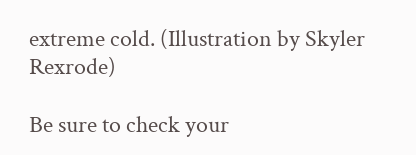extreme cold. (Illustration by Skyler Rexrode)

Be sure to check your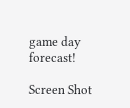game day forecast!

Screen Shot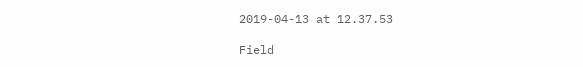2019-04-13 at 12.37.53

Field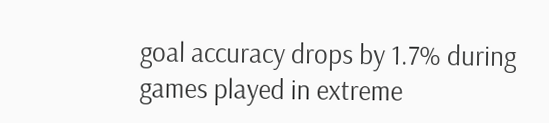goal accuracy drops by 1.7% during games played in extreme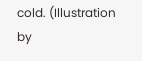cold. (Illustration by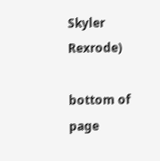Skyler Rexrode)

bottom of page